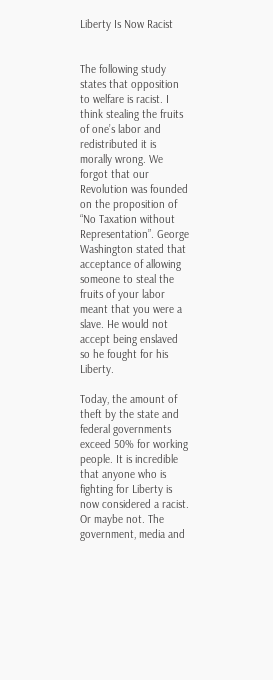Liberty Is Now Racist


The following study states that opposition to welfare is racist. I think stealing the fruits of one’s labor and redistributed it is morally wrong. We forgot that our Revolution was founded on the proposition of “No Taxation without Representation”. George Washington stated that acceptance of allowing someone to steal the fruits of your labor meant that you were a slave. He would not accept being enslaved so he fought for his Liberty.

Today, the amount of theft by the state and federal governments exceed 50% for working people. It is incredible that anyone who is fighting for Liberty is now considered a racist. Or maybe not. The government, media and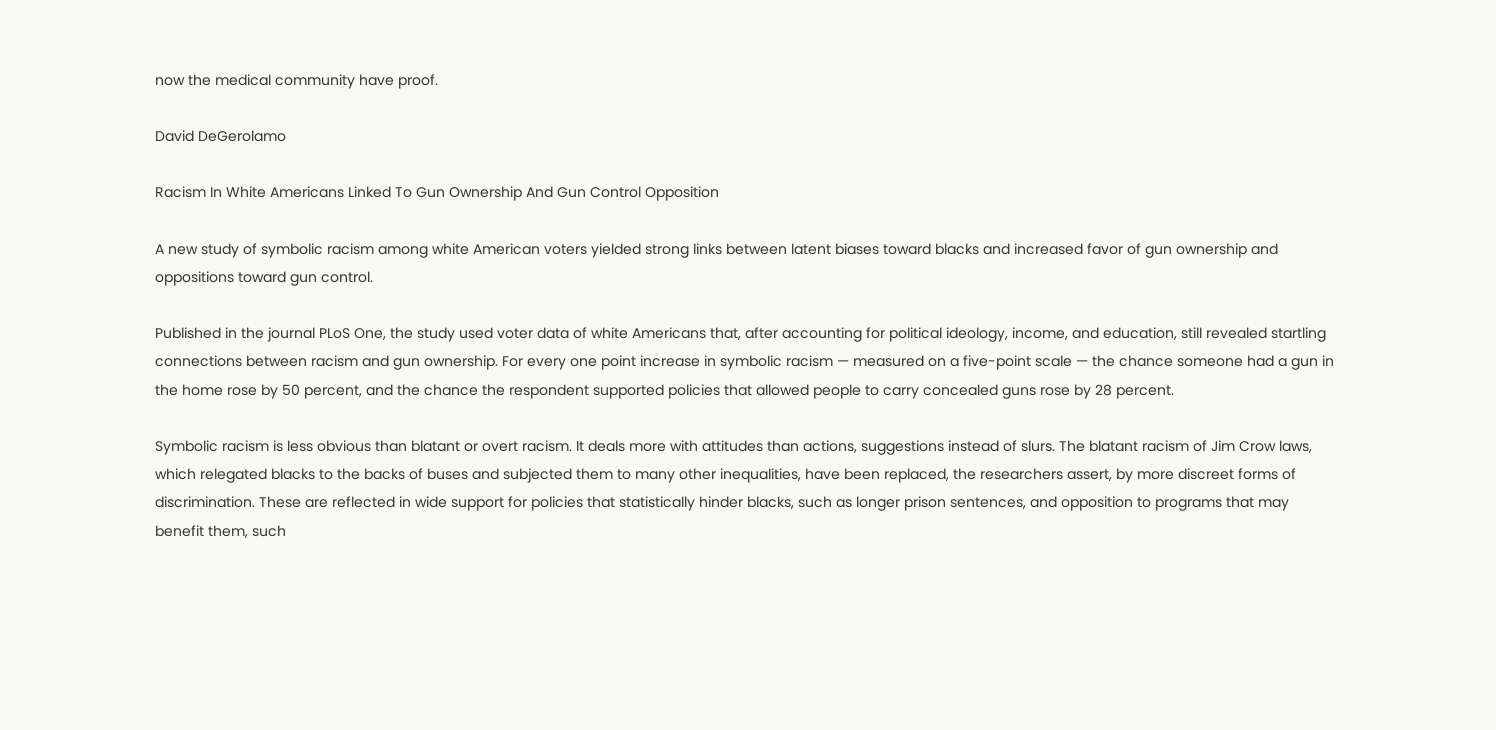now the medical community have proof.

David DeGerolamo

Racism In White Americans Linked To Gun Ownership And Gun Control Opposition

A new study of symbolic racism among white American voters yielded strong links between latent biases toward blacks and increased favor of gun ownership and oppositions toward gun control.

Published in the journal PLoS One, the study used voter data of white Americans that, after accounting for political ideology, income, and education, still revealed startling connections between racism and gun ownership. For every one point increase in symbolic racism — measured on a five-point scale — the chance someone had a gun in the home rose by 50 percent, and the chance the respondent supported policies that allowed people to carry concealed guns rose by 28 percent.

Symbolic racism is less obvious than blatant or overt racism. It deals more with attitudes than actions, suggestions instead of slurs. The blatant racism of Jim Crow laws, which relegated blacks to the backs of buses and subjected them to many other inequalities, have been replaced, the researchers assert, by more discreet forms of discrimination. These are reflected in wide support for policies that statistically hinder blacks, such as longer prison sentences, and opposition to programs that may benefit them, such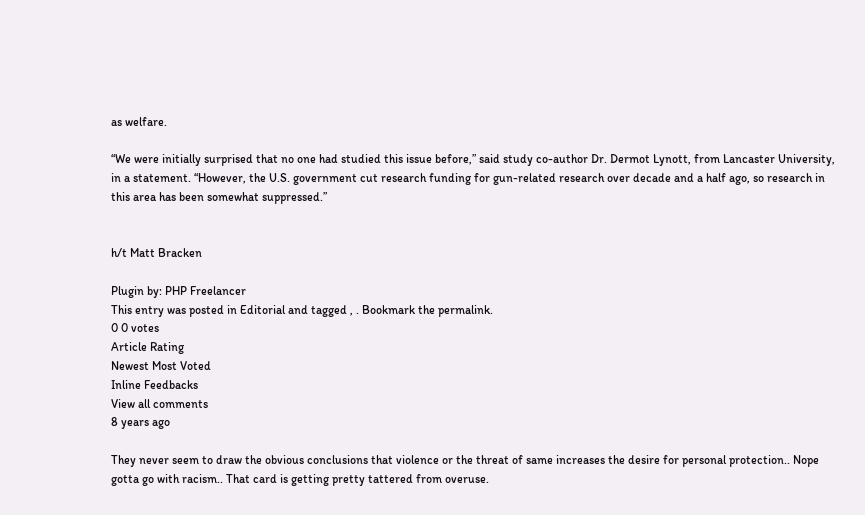as welfare.

“We were initially surprised that no one had studied this issue before,” said study co-author Dr. Dermot Lynott, from Lancaster University, in a statement. “However, the U.S. government cut research funding for gun-related research over decade and a half ago, so research in this area has been somewhat suppressed.”


h/t Matt Bracken

Plugin by: PHP Freelancer
This entry was posted in Editorial and tagged , . Bookmark the permalink.
0 0 votes
Article Rating
Newest Most Voted
Inline Feedbacks
View all comments
8 years ago

They never seem to draw the obvious conclusions that violence or the threat of same increases the desire for personal protection.. Nope gotta go with racism.. That card is getting pretty tattered from overuse.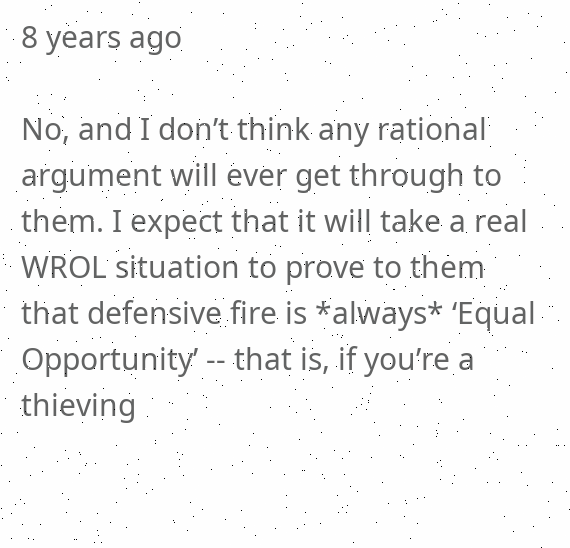8 years ago

No, and I don’t think any rational argument will ever get through to them. I expect that it will take a real WROL situation to prove to them that defensive fire is *always* ‘Equal Opportunity’ -- that is, if you’re a thieving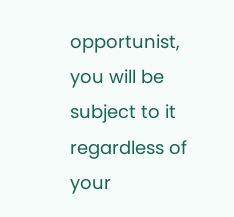opportunist, you will be subject to it regardless of your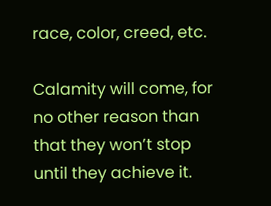race, color, creed, etc.

Calamity will come, for no other reason than that they won’t stop until they achieve it.